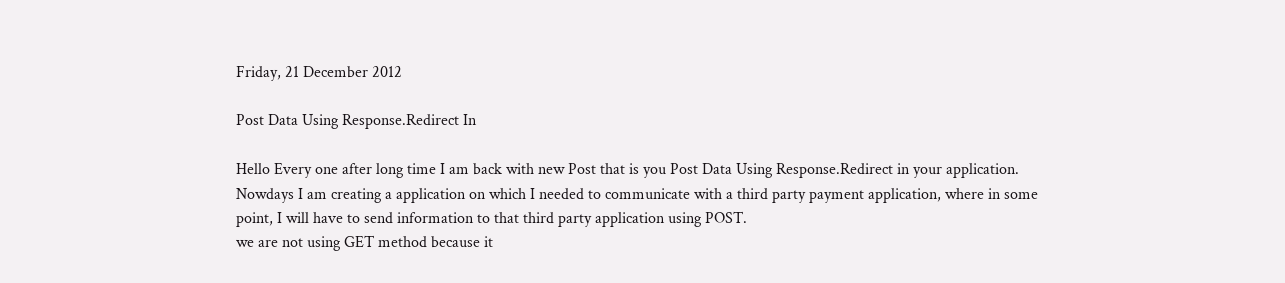Friday, 21 December 2012

Post Data Using Response.Redirect In

Hello Every one after long time I am back with new Post that is you Post Data Using Response.Redirect in your application. Nowdays I am creating a application on which I needed to communicate with a third party payment application, where in some point, I will have to send information to that third party application using POST.
we are not using GET method because it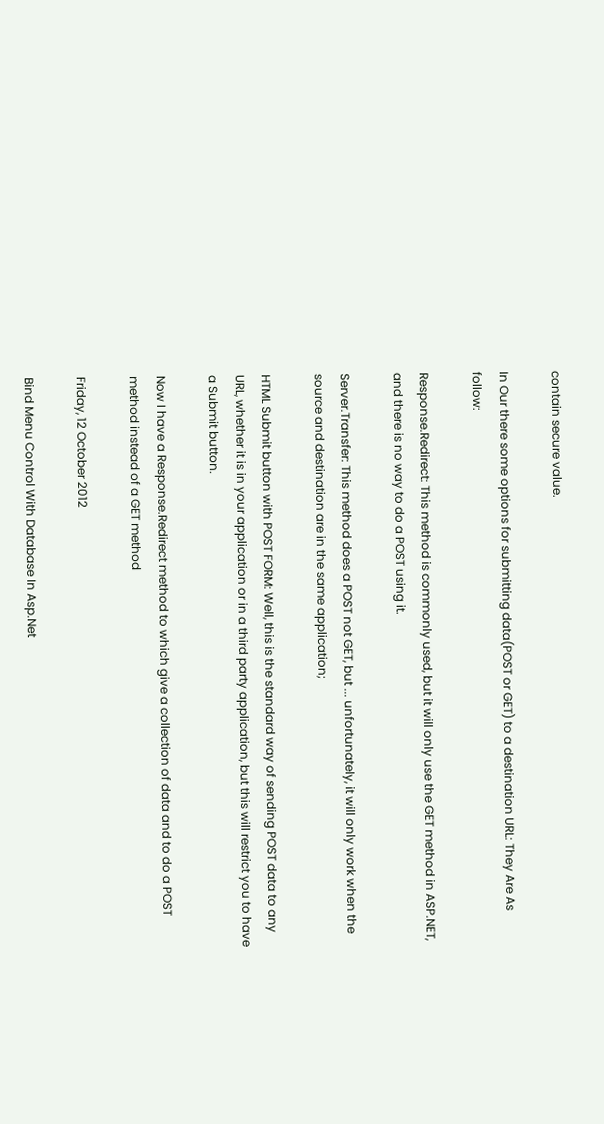contain secure value.

In Our there some options for submitting data(POST or GET) to a destination URL: They Are As follow:

Response.Redirect: This method is commonly used, but it will only use the GET method in ASP.NET, and there is no way to do a POST using it.

Server.Transfer: This method does a POST not GET, but ... unfortunately, it will only work when the source and destination are in the same application;

HTML Submit button with POST FORM: Well, this is the standard way of sending POST data to any URL, whether it is in your application or in a third party application, but this will restrict you to have a Submit button.

Now I have a Response.Redirect method to which give a collection of data and to do a POST method instead of a GET method

Friday, 12 October 2012

Bind Menu Control With Database In Asp.Net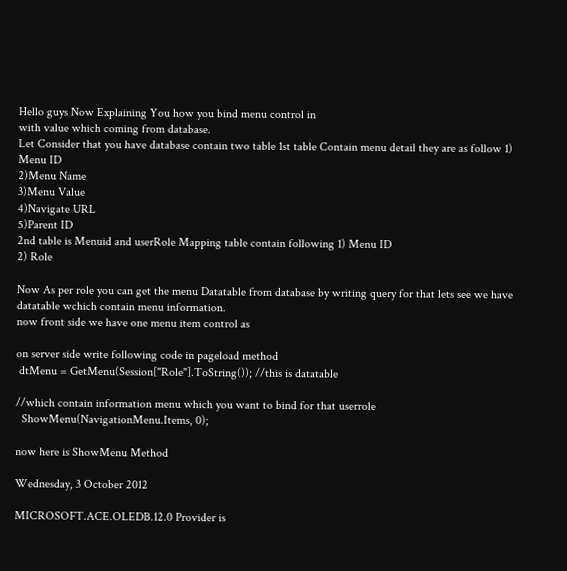Hello guys Now Explaining You how you bind menu control in
with value which coming from database.
Let Consider that you have database contain two table 1st table Contain menu detail they are as follow 1) Menu ID
2)Menu Name
3)Menu Value
4)Navigate URL
5)Parent ID
2nd table is Menuid and userRole Mapping table contain following 1) Menu ID
2) Role

Now As per role you can get the menu Datatable from database by writing query for that lets see we have datatable wchich contain menu information.
now front side we have one menu item control as

on server side write following code in pageload method
 dtMenu = GetMenu(Session["Role"].ToString()); //this is datatable

//which contain information menu which you want to bind for that userrole
  ShowMenu(NavigationMenu.Items, 0);

now here is ShowMenu Method

Wednesday, 3 October 2012

MICROSOFT.ACE.OLEDB.12.0 Provider is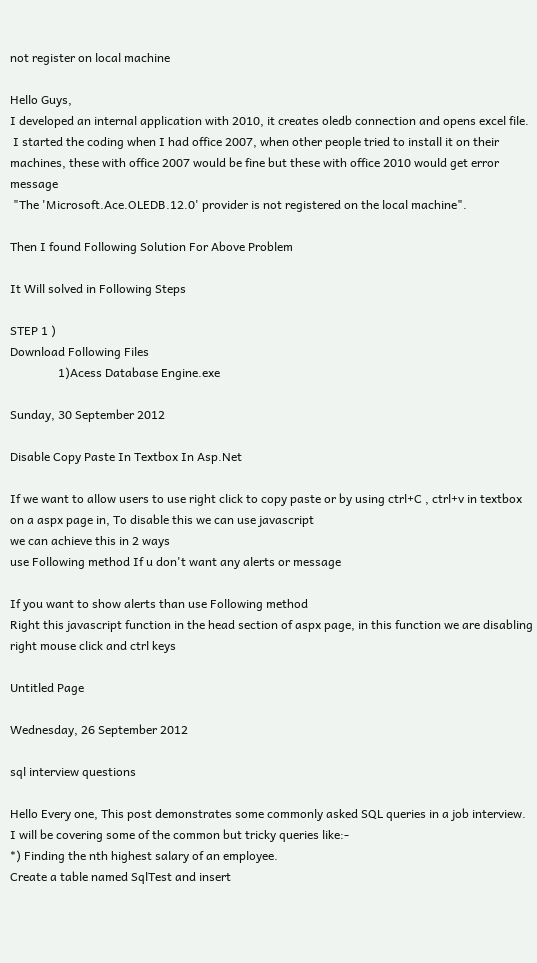not register on local machine

Hello Guys,
I developed an internal application with 2010, it creates oledb connection and opens excel file.
 I started the coding when I had office 2007, when other people tried to install it on their machines, these with office 2007 would be fine but these with office 2010 would get error message
 "The 'Microsoft.Ace.OLEDB.12.0' provider is not registered on the local machine".

Then I found Following Solution For Above Problem

It Will solved in Following Steps

STEP 1 )
Download Following Files
                1)Acess Database Engine.exe

Sunday, 30 September 2012

Disable Copy Paste In Textbox In Asp.Net

If we want to allow users to use right click to copy paste or by using ctrl+C , ctrl+v in textbox on a aspx page in, To disable this we can use javascript
we can achieve this in 2 ways
use Following method If u don't want any alerts or message

If you want to show alerts than use Following method
Right this javascript function in the head section of aspx page, in this function we are disabling right mouse click and ctrl keys

Untitled Page

Wednesday, 26 September 2012

sql interview questions

Hello Every one, This post demonstrates some commonly asked SQL queries in a job interview. I will be covering some of the common but tricky queries like:-
*) Finding the nth highest salary of an employee.
Create a table named SqlTest and insert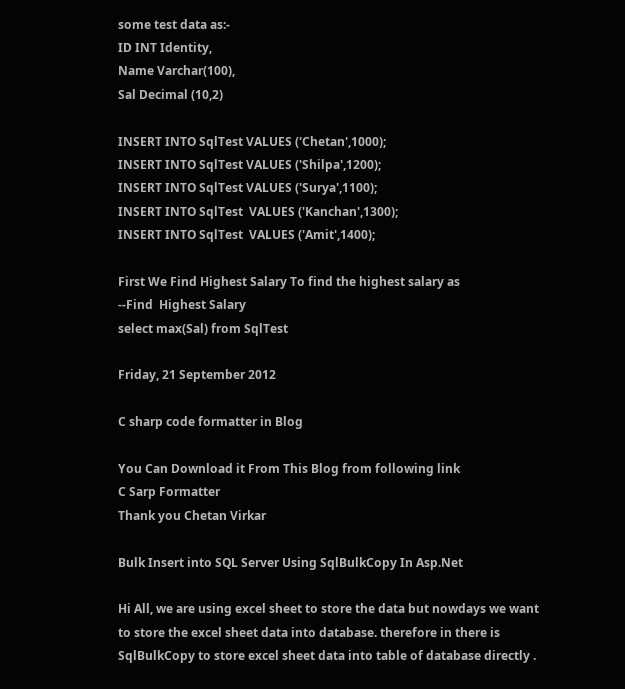some test data as:-
ID INT Identity,
Name Varchar(100),
Sal Decimal (10,2)

INSERT INTO SqlTest VALUES ('Chetan',1000);
INSERT INTO SqlTest VALUES ('Shilpa',1200);
INSERT INTO SqlTest VALUES ('Surya',1100);
INSERT INTO SqlTest  VALUES ('Kanchan',1300);
INSERT INTO SqlTest  VALUES ('Amit',1400);

First We Find Highest Salary To find the highest salary as
--Find  Highest Salary
select max(Sal) from SqlTest

Friday, 21 September 2012

C sharp code formatter in Blog

You Can Download it From This Blog from following link
C Sarp Formatter
Thank you Chetan Virkar

Bulk Insert into SQL Server Using SqlBulkCopy In Asp.Net

Hi All, we are using excel sheet to store the data but nowdays we want to store the excel sheet data into database. therefore in there is SqlBulkCopy to store excel sheet data into table of database directly .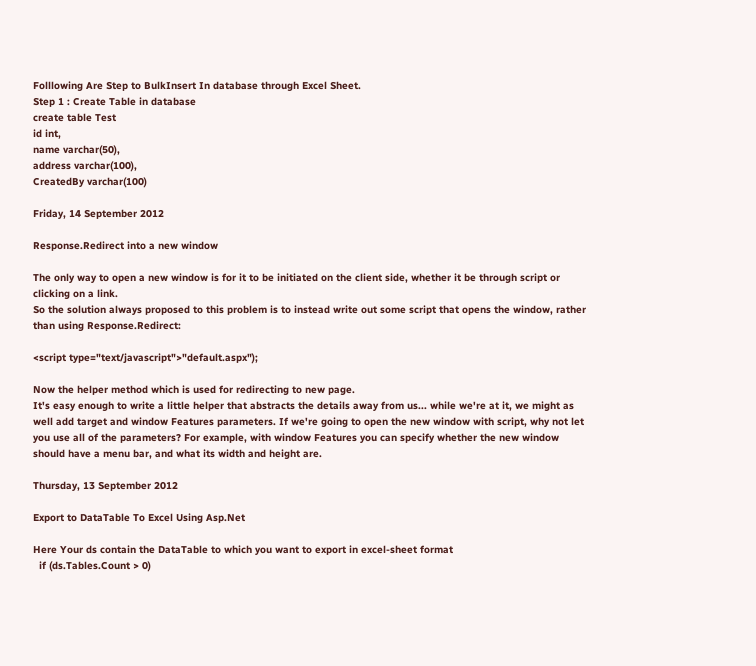Folllowing Are Step to BulkInsert In database through Excel Sheet.
Step 1 : Create Table in database
create table Test
id int,
name varchar(50),
address varchar(100),
CreatedBy varchar(100)

Friday, 14 September 2012

Response.Redirect into a new window

The only way to open a new window is for it to be initiated on the client side, whether it be through script or clicking on a link.
So the solution always proposed to this problem is to instead write out some script that opens the window, rather than using Response.Redirect:

<script type="text/javascript">"default.aspx");

Now the helper method which is used for redirecting to new page.
It's easy enough to write a little helper that abstracts the details away from us... while we're at it, we might as well add target and window Features parameters. If we're going to open the new window with script, why not let you use all of the parameters? For example, with window Features you can specify whether the new window should have a menu bar, and what its width and height are.

Thursday, 13 September 2012

Export to DataTable To Excel Using Asp.Net

Here Your ds contain the DataTable to which you want to export in excel-sheet format
  if (ds.Tables.Count > 0)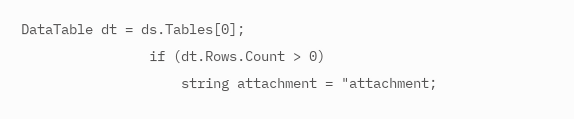DataTable dt = ds.Tables[0];
                if (dt.Rows.Count > 0)
                    string attachment = "attachment;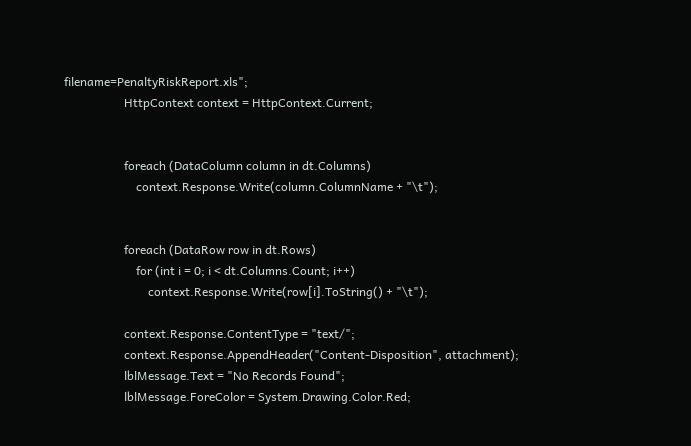filename=PenaltyRiskReport.xls";
                    HttpContext context = HttpContext.Current;


                    foreach (DataColumn column in dt.Columns)
                        context.Response.Write(column.ColumnName + "\t");


                    foreach (DataRow row in dt.Rows)
                        for (int i = 0; i < dt.Columns.Count; i++)
                            context.Response.Write(row[i].ToString() + "\t");

                    context.Response.ContentType = "text/";
                    context.Response.AppendHeader("Content-Disposition", attachment);
                    lblMessage.Text = "No Records Found";
                    lblMessage.ForeColor = System.Drawing.Color.Red;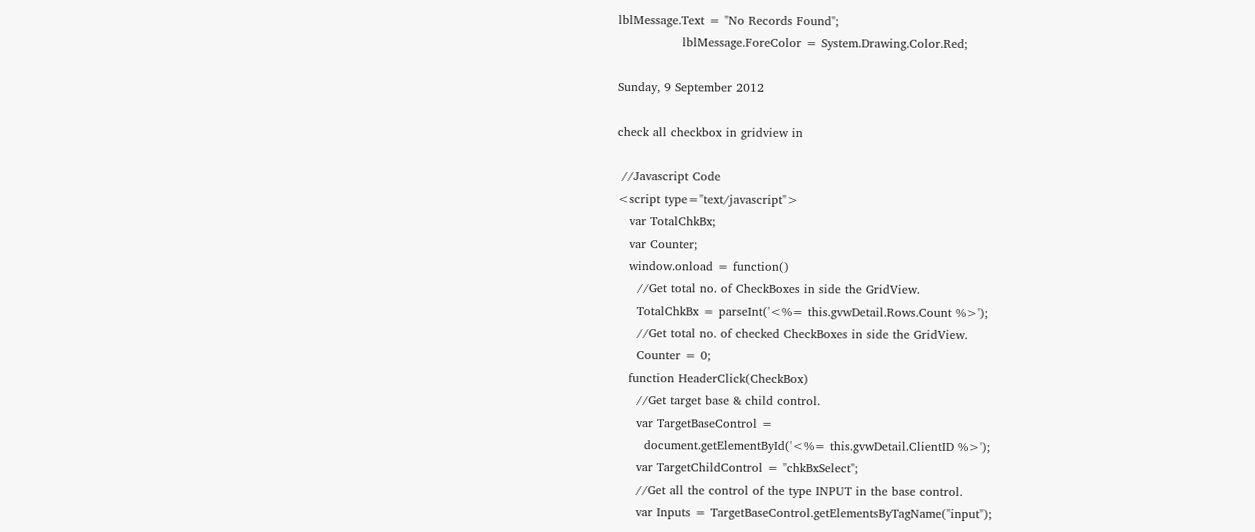lblMessage.Text = "No Records Found";
                lblMessage.ForeColor = System.Drawing.Color.Red;

Sunday, 9 September 2012

check all checkbox in gridview in

 //Javascript Code
<script type="text/javascript">
   var TotalChkBx;
   var Counter;
   window.onload = function()
     //Get total no. of CheckBoxes in side the GridView.
     TotalChkBx = parseInt('<%= this.gvwDetail.Rows.Count %>');
     //Get total no. of checked CheckBoxes in side the GridView.
     Counter = 0;
   function HeaderClick(CheckBox)
     //Get target base & child control.
     var TargetBaseControl =
       document.getElementById('<%= this.gvwDetail.ClientID %>');
     var TargetChildControl = "chkBxSelect";
     //Get all the control of the type INPUT in the base control.
     var Inputs = TargetBaseControl.getElementsByTagName("input");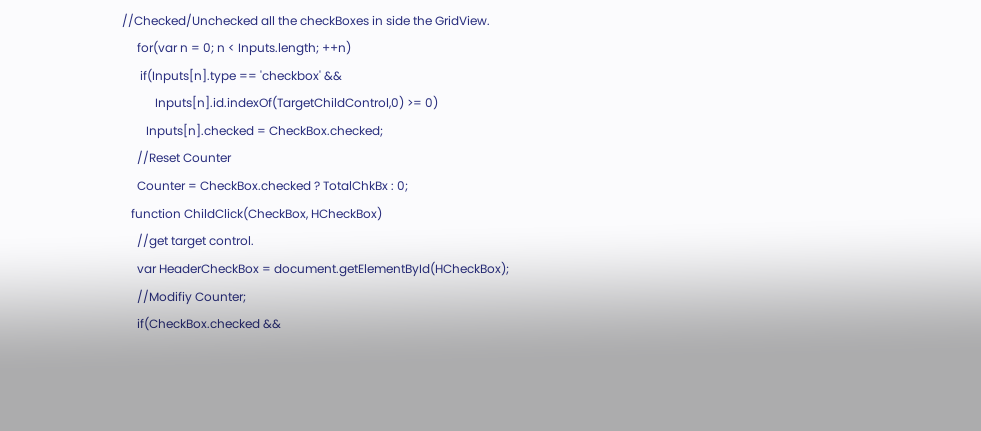//Checked/Unchecked all the checkBoxes in side the GridView.
     for(var n = 0; n < Inputs.length; ++n)
      if(Inputs[n].type == 'checkbox' &&
           Inputs[n].id.indexOf(TargetChildControl,0) >= 0)
        Inputs[n].checked = CheckBox.checked;
     //Reset Counter
     Counter = CheckBox.checked ? TotalChkBx : 0;
   function ChildClick(CheckBox, HCheckBox)
     //get target control.
     var HeaderCheckBox = document.getElementById(HCheckBox);
     //Modifiy Counter;
     if(CheckBox.checked &&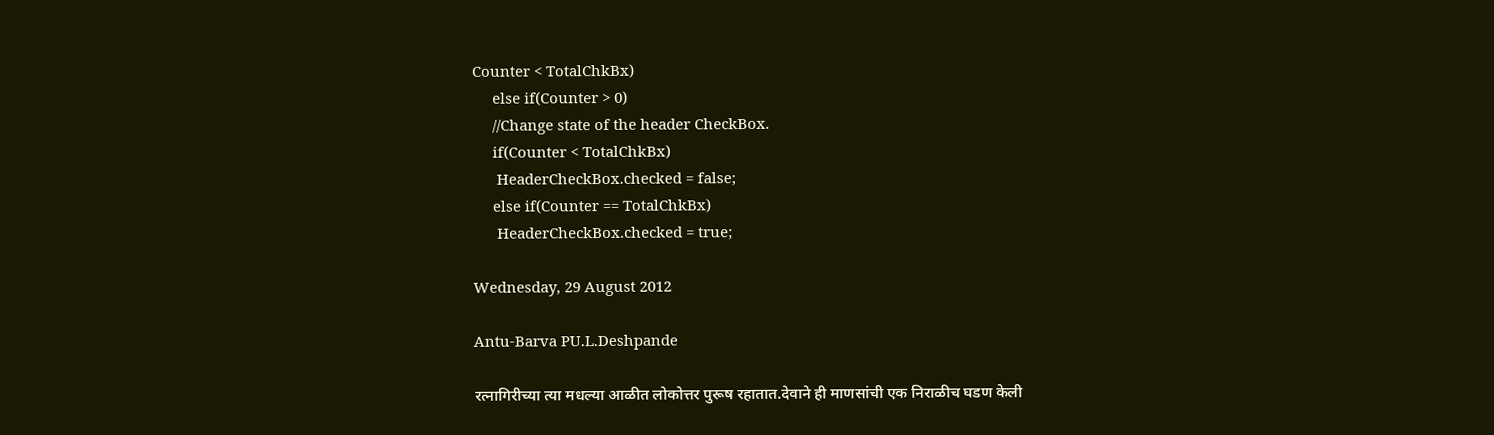Counter < TotalChkBx)
     else if(Counter > 0)
     //Change state of the header CheckBox.
     if(Counter < TotalChkBx)
      HeaderCheckBox.checked = false;
     else if(Counter == TotalChkBx)
      HeaderCheckBox.checked = true;

Wednesday, 29 August 2012

Antu-Barva PU.L.Deshpande

रत्नागिरीच्या त्या मधल्या आळीत लोकोत्तर पुरूष रहातात.देवाने ही माणसांची एक निराळीच घडण केली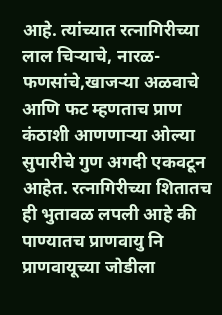आहे. त्यांच्यात रत्नागिरीच्या लाल चिर्‍याचे, नारळ-फणसांचे,खाजर्‍या अळवाचे आणि फट म्हणताच प्राण कंठाशी आणणार्‍या ओल्या सुपारीचे गुण अगदी एकवटून आहेत. रत्नागिरीच्या शितातच ही भुतावळ लपली आहे की पाण्यातच प्राणवायु नि प्राणवायूच्या जोडीला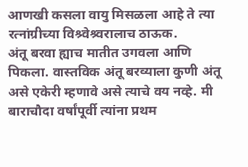आणखी कसला वायु मिसळला आहे ते त्या रत्नांग्रीच्या विश्र्वेश्र्वरालाच ठाऊक.
अंतू बरवा ह्याच मातीत उगवला आणि पिकला. वास्तविक अंतू बरव्याला कुणी अंतू असे एकेरी म्हणावे असे त्याचे वय नव्हे. मी बाराचौदा वर्षांपूर्वी त्यांना प्रथम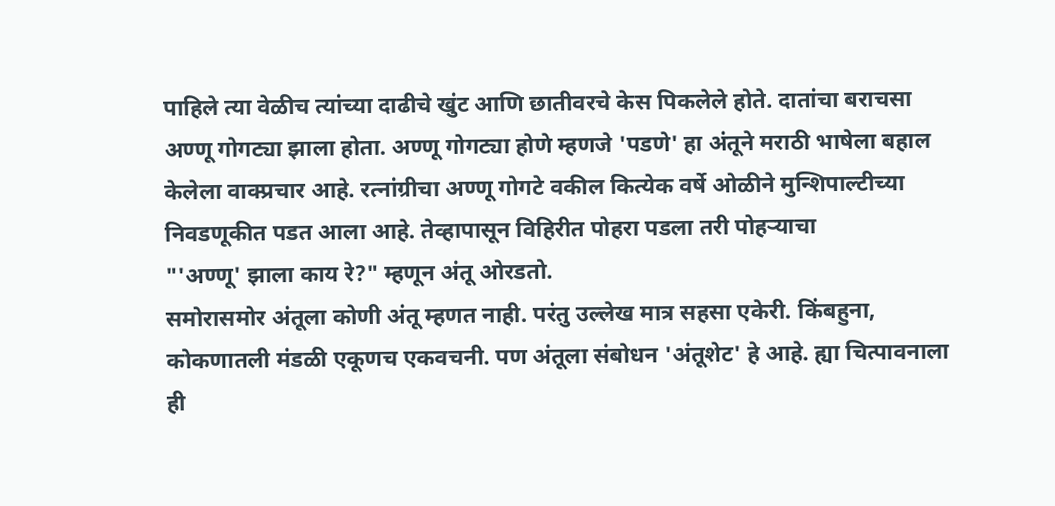पाहिले त्या वेळीच त्यांच्या दाढीचे खुंट आणि छातीवरचे केस पिकलेले होते. दातांचा बराचसा अण्णू गोगट्या झाला होता. अण्णू गोगट्या होणे म्हणजे 'पडणे' हा अंतूने मराठी भाषेला बहाल केलेला वाक्प्रचार आहे. रत्नांग्रीचा अण्णू गोगटे वकील कित्येक वर्षे ओळीने मुन्शिपाल्टीच्या निवडणूकीत पडत आला आहे. तेव्हापासून विहिरीत पोहरा पडला तरी पोहर्‍याचा
"'अण्णू' झाला काय रे?" म्हणून अंतू ओरडतो.
समोरासमोर अंतूला कोणी अंतू म्हणत नाही. परंतु उल्लेख मात्र सहसा एकेरी. किंबहुना, कोकणातली मंडळी एकूणच एकवचनी. पण अंतूला संबोधन 'अंतूशेट' हे आहे. ह्या चित्पावनाला ही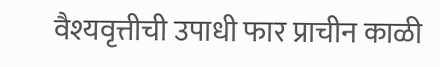वैश्यवृत्तीची उपाधी फार प्राचीन काळी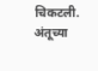चिकटली. अंतूच्या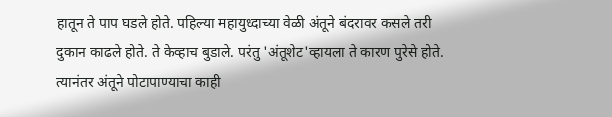हातून ते पाप घडले होते. पहिल्या महायुध्दाच्या वेळी अंतूने बंदरावर कसले तरी दुकान काढले होते. ते केव्हाच बुडाले. परंतु 'अंतूशेट'व्हायला ते कारण पुरेसे होते. त्यानंतर अंतूने पोटापाण्याचा काही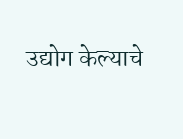उद्योग केल्याचे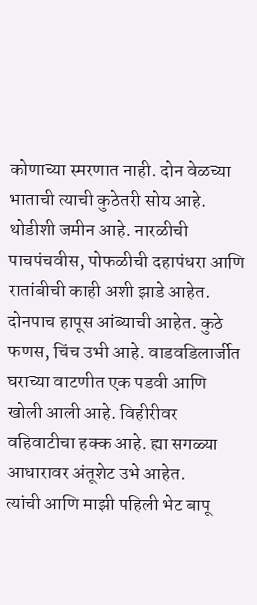कोणाच्या स्मरणात नाही. दोन वेळच्या भाताची त्याची कुठेतरी सोय आहे. थोडीशी जमीन आहे. नारळीची पाचपंचवीस, पोफळीची दहापंधरा आणि रातांबीची काही अशी झाडे आहेत. दोनपाच हापूस आंब्याची आहेत. कुठे फणस, चिंच उभी आहे. वाडवडिलार्जीत घराच्या वाटणीत एक पडवी आणि खोली आली आहे. विहीरीवर वहिवाटीचा हक्क आहे. ह्या सगळ्या आधारावर अंतूशेट उभे आहेत.
त्यांची आणि माझी पहिली भेट बापू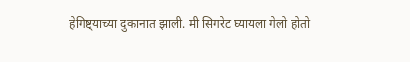हेगिष्ट्याच्या दुकानात झाली. मी सिगरेट घ्यायला गेलो होतो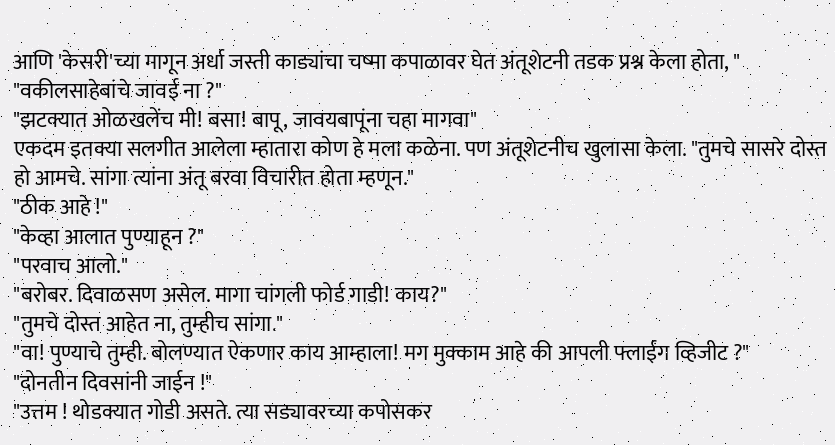आणि 'केसरी'च्या मागून अर्धा जस्ती काड्यांचा चष्मा कपाळावर घेत अंतूशेटनी तडक प्रश्न केला होता, "
"वकीलसाहेबांचे जावई ना ?"
"झटक्यात ओळखलेंच मी! बसा! बापू, जावयबापूंना चहा मागवा"
एकदम इतक्या सलगीत आलेला म्हातारा कोण हे मला कळेना. पण अंतूशेटनीच खुलासा केला. "तुमचे सासरे दोस्त हो आमचे. सांगा त्यांना अंतू बरवा विचारीत होता म्हणून."
"ठीक आहे !"
"केव्हा आलात पुण्याहून ?"
"परवाच आलो."
"बरोबर. दिवाळसण असेल. मागा चांगली फोर्ड गाडी! काय?"
"तुमचे दोस्त आहेत ना, तुम्हीच सांगा."
"वा! पुण्याचे तुम्ही. बोलण्यात ऐकणार काय आम्हाला! मग मुक्काम आहे की आपली फ्लाईंग व्हिजीट ?"
"दोनतीन दिवसांनी जाईन !"
"उत्तम ! थोडक्यात गोडी असते. त्या सड्यावरच्या कपोसकर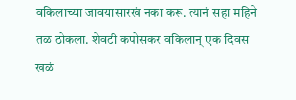वकिलाच्या जावयासारखं नका करू. त्यानं सहा महिने तळ ठोकला. शेवटी कपोसकर वकिलान् एक दिवस खळं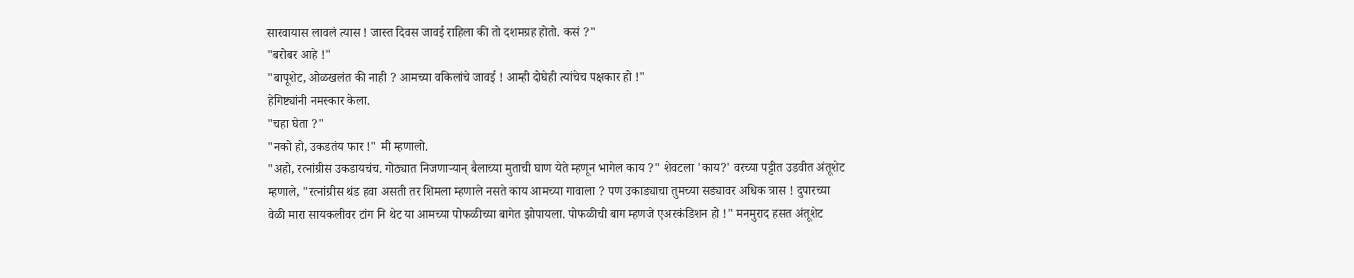सारवायास लावलं त्यास ! जास्त दिवस जावई राहिला की तो दशमग्रह होतो. कसं ?"
"बरोबर आहे !"
"बापूशेट, ओळखलंत की नाही ? आमच्या वकिलांचे जावई ! आम्ही दोघेही त्यांचेच पक्षकार हो !"
हेगिष्ट्यांनी नमस्कार केला.
"चहा घेता ?"
"नको हो, उकडतंय फार !" मी म्हणालो.
"अहो, रत्नांग्रीस उकडायचंच. गोठ्यात निजणार्‍यान् बैलाच्या मुताची घाण येते म्हणून भागेल काय ?" शेवटला 'काय?' वरच्या पट्टीत उडवीत अंतूशेट म्हणाले, "रत्नांग्रीस थंड हवा असती तर शिमला म्हणाले नसते काय आमच्या गावाला ? पण उकाड्याचा तुमच्या सड्यावर अधिक त्रास ! दुपारच्या वेळी मारा सायकलीवर टांग नि थेट या आमच्या पोफळीच्या बागेत झोपायला. पोफळीची बाग म्हणजे एअरकंडिशन हो !" मनमुराद हसत अंतूशेट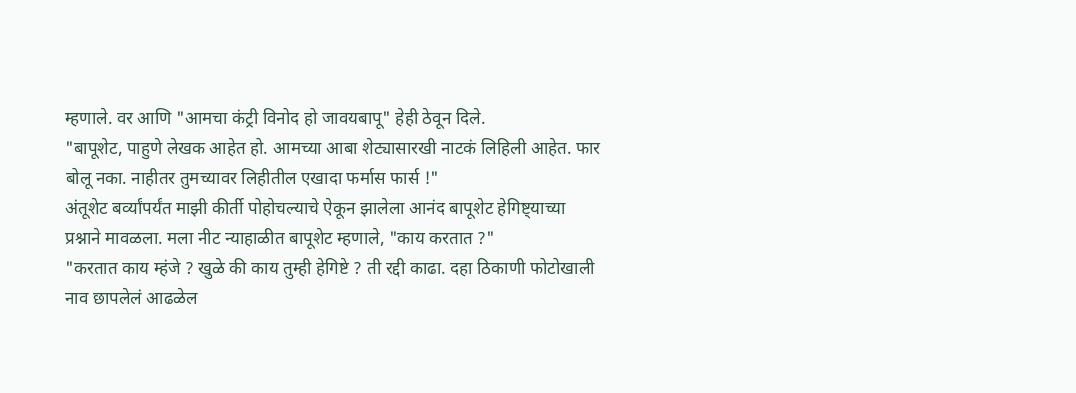म्हणाले. वर आणि "आमचा कंट्री विनोद हो जावयबापू" हेही ठेवून दिले.
"बापूशेट, पाहुणे लेखक आहेत हो. आमच्या आबा शेट्यासारखी नाटकं लिहिली आहेत. फार बोलू नका. नाहीतर तुमच्यावर लिहीतील एखादा फर्मास फार्स !"
अंतूशेट बर्व्यांपर्यंत माझी कीर्ती पोहोचल्याचे ऐकून झालेला आनंद बापूशेट हेगिष्ट्याच्या प्रश्नाने मावळला. मला नीट न्याहाळीत बापूशेट म्हणाले, "काय करतात ?"
"करतात काय म्हंजे ? खुळे की काय तुम्ही हेगिष्टे ? ती रद्दी काढा. दहा ठिकाणी फोटोखाली नाव छापलेलं आढळेल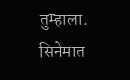तुम्हाला. सिनेमात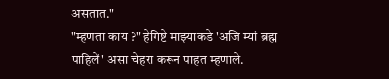असतात."
"म्हणता काय ?" हेगिष्टे माझ्याकडे 'अजि म्यां ब्रह्म पाहिलें' असा चेहरा करून पाहत म्हणाले.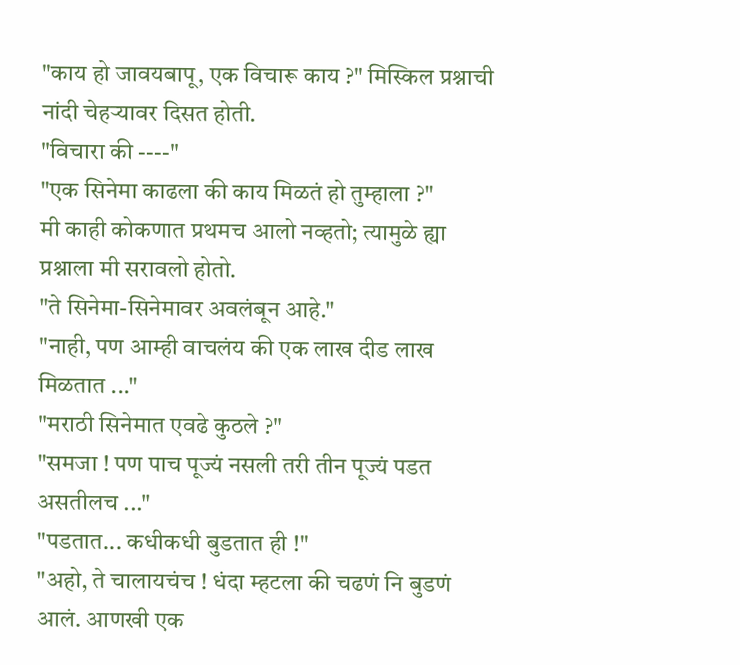"काय हो जावयबापू, एक विचारू काय ?" मिस्किल प्रश्नाची नांदी चेहर्‍यावर दिसत होती.
"विचारा की ----"
"एक सिनेमा काढला की काय मिळतं हो तुम्हाला ?"
मी काही कोकणात प्रथमच आलो नव्हतो; त्यामुळे ह्या प्रश्नाला मी सरावलो होतो.
"ते सिनेमा-सिनेमावर अवलंबून आहे."
"नाही, पण आम्ही वाचलंय की एक लाख दीड लाख मिळतात ..."
"मराठी सिनेमात एवढे कुठले ?"
"समजा ! पण पाच पूज्यं नसली तरी तीन पूज्यं पडत असतीलच ..."
"पडतात... कधीकधी बुडतात ही !"
"अहो, ते चालायचंच ! धंदा म्हटला की चढणं नि बुडणं आलं. आणखी एक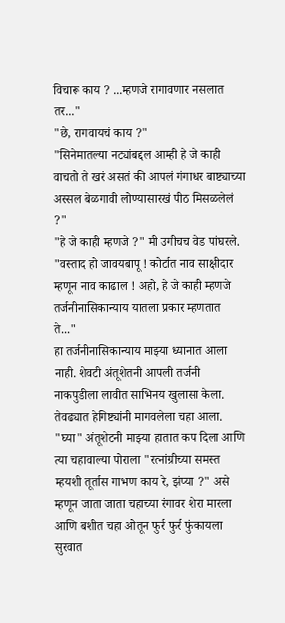विचारू काय ? ...म्हणजे रागावणार नसलात तर..."
"छे, रागवायचं काय ?"
"सिनेमातल्या नट्यांबद्दल आम्ही हे जे काही वाचतो ते खरं असतं की आपलं गंगाधर बाष्ट्याच्या अस्सल बेळगावी लोण्यासारखं पीठ मिसळलेलं ?"
"हे जे काही म्हणजे ?" मी उगीचच वेड पांघरले.
"वस्ताद हो जावयबापू ! कोर्टात नाव साक्षीदार म्हणून नाव काढाल ! अहो, हे जे काही म्हणजे तर्जनीनासिकान्याय यातला प्रकार म्हणतात ते..."
हा तर्जनीनासिकान्याय माझ्या ध्यानात आला नाही. शेवटी अंतूशेतनी आपली तर्जनी नाकपुडीला लावीत साभिनय खुलासा केला. तेवढ्यात हेगिष्ट्यांनी मागवलेला चहा आला. "घ्या" अंतूशेटनी माझ्या हातात कप दिला आणि त्या चहावाल्या पोराला "रत्नांग्रीच्या समस्त म्हयशी तूर्तास गाभण काय रे, झंप्या ?" असे म्हणून जाता जाता चहाच्या रंगावर शेरा मारला आणि बशीत चहा ओतून फुर्र फुर्र फुंकायला सुरवात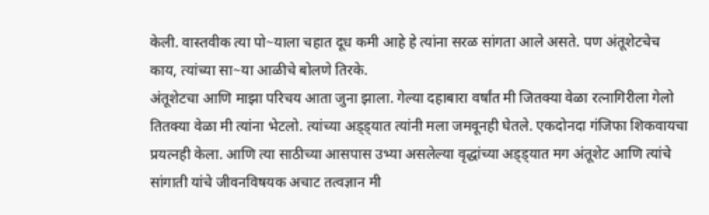केली. वास्तवीक त्या पो~याला चहात दूध कमी आहे हे त्यांना सरळ सांगता आले असते. पण अंतूशेटचेच काय, त्यांच्या सा~या आळीचे बोलणे तिरके.
अंतूशेटचा आणि माझा परिचय आता जुना झाला. गेल्या दहाबारा वर्षांत मी जितक्या वेळा रत्नागिरीला गेलो तितक्या वेळा मी त्यांना भेटलो. त्यांच्या अड्ड्यात त्यांनी मला जमवूनही घेतले. एकदोनदा गंजिफा शिकवायचा प्रयत्नही केला. आणि त्या साठीच्या आसपास उभ्या असलेल्या वृद्धांच्या अड्ड्यात मग अंतूशेट आणि त्यांचे सांगाती यांचे जीवनविषयक अचाट तत्वज्ञान मी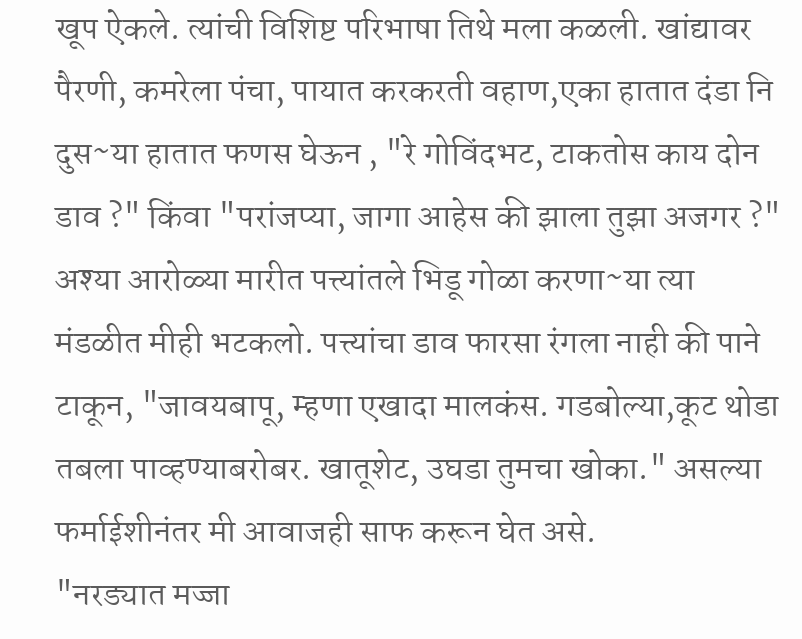खूप ऐकले. त्यांची विशिष्ट परिभाषा तिथे मला कळली. खांद्यावर पैरणी, कमरेला पंचा, पायात करकरती वहाण,एका हातात दंडा नि दुस~या हातात फणस घेऊन , "रे गोविंदभट, टाकतोस काय दोन डाव ?" किंवा "परांजप्या, जागा आहेस की झाला तुझा अजगर ?" अश्या आरोळ्या मारीत पत्त्यांतले भिडू गोळा करणा~या त्या मंडळीत मीही भटकलो. पत्त्यांचा डाव फारसा रंगला नाही की पाने टाकून, "जावयबापू, म्हणा एखादा मालकंस. गडबोल्या,कूट थोडा तबला पाव्हण्याबरोबर. खातूशेट, उघडा तुमचा खोका." असल्या फर्माईशीनंतर मी आवाजही साफ करून घेत असे.
"नरड्यात मज्जा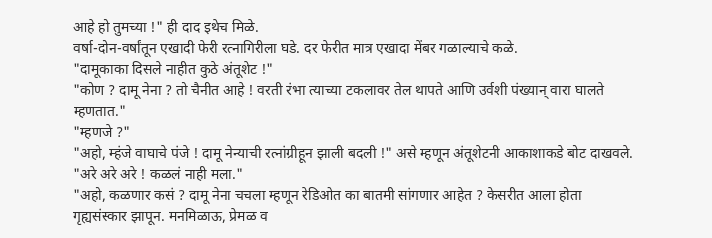आहे हो तुमच्या !" ही दाद इथेच मिळे.
वर्षा-दोन-वर्षांतून एखादी फेरी रत्नागिरीला घडे. दर फेरीत मात्र एखादा मेंबर गळाल्याचे कळे.
"दामूकाका दिसले नाहीत कुठे अंतूशेट !"
"कोण ? दामू नेना ? तो चैनीत आहे ! वरती रंभा त्याच्या टकलावर तेल थापते आणि उर्वशी पंख्यान् वारा घालते म्हणतात."
"म्हणजे ?"
"अहो, म्हंजे वाघाचे पंजे ! दामू नेन्याची रत्नांग्रीहून झाली बदली !" असे म्हणून अंतूशेटनी आकाशाकडे बोट दाखवले.
"अरे अरे अरे ! कळलं नाही मला."
"अहो, कळणार कसं ? दामू नेना चचला म्हणून रेडिओत का बातमी सांगणार आहेत ? केसरीत आला होता गृह्यसंस्कार झापून. मनमिळाऊ, प्रेमळ व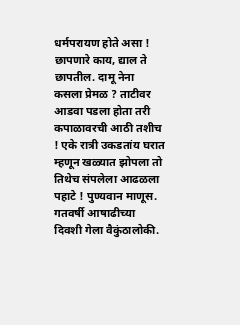धर्मपरायण होते असा ! छापणारे काय, द्याल ते छापतील. दामू नेना कसला प्रेमळ ? ताटीवर आडवा पडला होता तरी कपाळावरची आठी तशीच ! एके रात्री उकडतांय घरात म्हणून खळ्यात झोपला तो तिथेच संपलेला आढळला पहाटे ! पुण्यवान माणूस. गतवर्षी आषाढीच्या दिवशी गेला वैकुंठालोकी.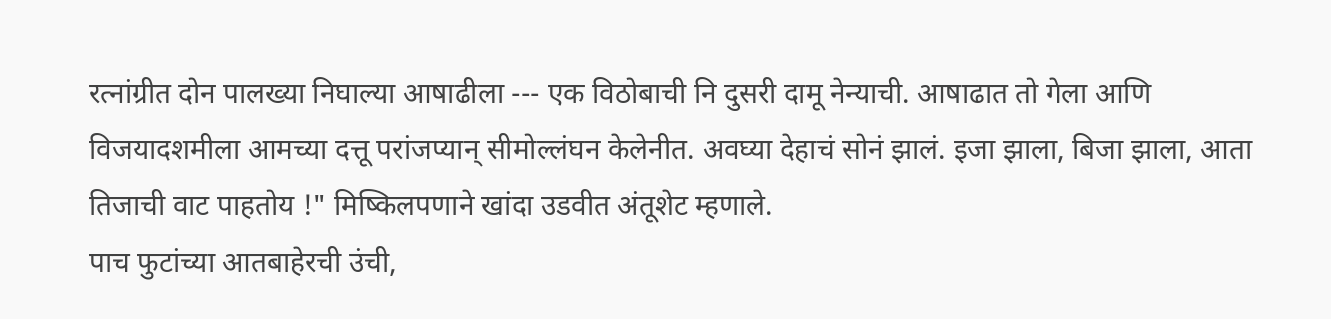रत्नांग्रीत दोन पालख्या निघाल्या आषाढीला --- एक विठोबाची नि दुसरी दामू नेन्याची. आषाढात तो गेला आणि विजयादशमीला आमच्या दत्तू परांजप्यान् सीमोल्लंघन केलेनीत. अवघ्या देहाचं सोनं झालं. इजा झाला, बिजा झाला, आता तिजाची वाट पाहतोय !" मिष्किलपणाने खांदा उडवीत अंतूशेट म्हणाले.
पाच फुटांच्या आतबाहेरची उंची,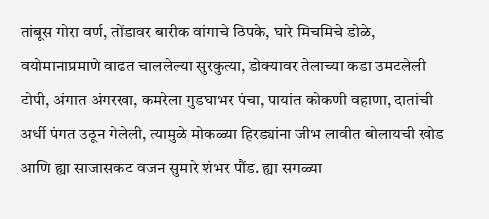तांबूस गोरा वर्ण, तोंडावर बारीक वांगाचे ठिपके, घारे मिचमिचे डोळे, वयोमानाप्रमाणे वाढत चाललेल्या सुरकुत्या, डोक्यावर तेलाच्या कडा उमटलेली टोपी, अंगात अंगरखा, कमरेला गुडघाभर पंचा, पायांत कोकणी वहाणा, दातांची अर्धी पंगत उठून गेलेली, त्यामुळे मोकळ्या हिरड्यांना जीभ लावीत बोलायची खोड आणि ह्या साजासकट वजन सुमारे शंभर पौंड. ह्या सगळ्या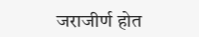जराजीर्ण होत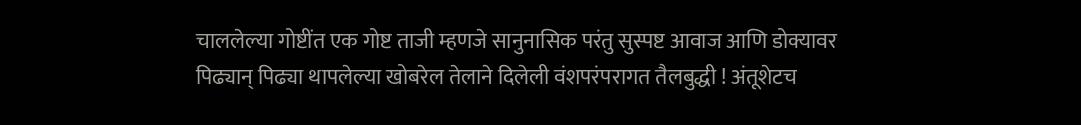चाललेल्या गोष्टींत एक गोष्ट ताजी म्हणजे सानुनासिक परंतु सुस्पष्ट आवाज आणि डोक्यावर पिढ्यान् पिढ्या थापलेल्या खोबरेल तेलाने दिलेली वंशपरंपरागत तैलबुद्धी ! अंतूशेटच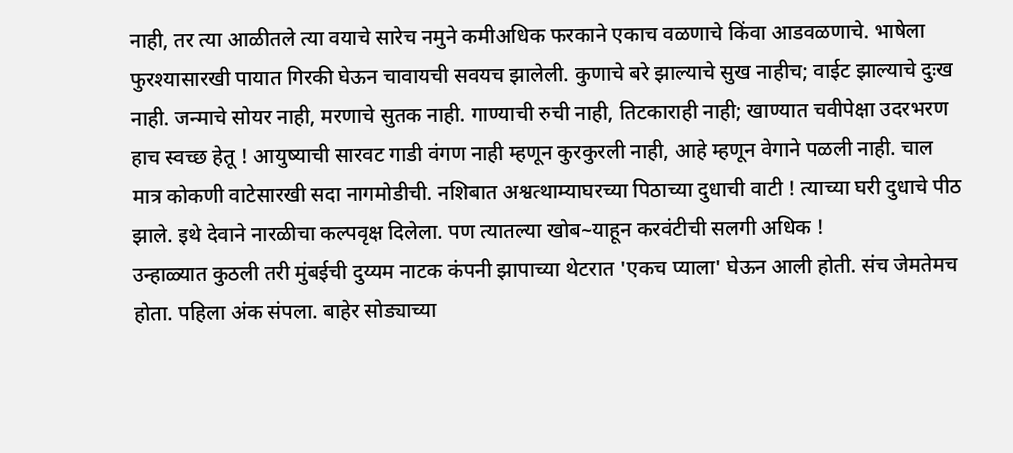नाही, तर त्या आळीतले त्या वयाचे सारेच नमुने कमीअधिक फरकाने एकाच वळणाचे किंवा आडवळणाचे. भाषेला फुरश्यासारखी पायात गिरकी घेऊन चावायची सवयच झालेली. कुणाचे बरे झाल्याचे सुख नाहीच; वाईट झाल्याचे दुःख नाही. जन्माचे सोयर नाही, मरणाचे सुतक नाही. गाण्याची रुची नाही, तिटकाराही नाही; खाण्यात चवीपेक्षा उदरभरण हाच स्वच्छ हेतू ! आयुष्याची सारवट गाडी वंगण नाही म्हणून कुरकुरली नाही, आहे म्हणून वेगाने पळली नाही. चाल मात्र कोकणी वाटेसारखी सदा नागमोडीची. नशिबात अश्वत्थाम्याघरच्या पिठाच्या दुधाची वाटी ! त्याच्या घरी दुधाचे पीठ झाले. इथे देवाने नारळीचा कल्पवृक्ष दिलेला. पण त्यातल्या खोब~याहून करवंटीची सलगी अधिक !
उन्हाळ्यात कुठली तरी मुंबईची दुय्यम नाटक कंपनी झापाच्या थेटरात 'एकच प्याला' घेऊन आली होती. संच जेमतेमच होता. पहिला अंक संपला. बाहेर सोड्याच्या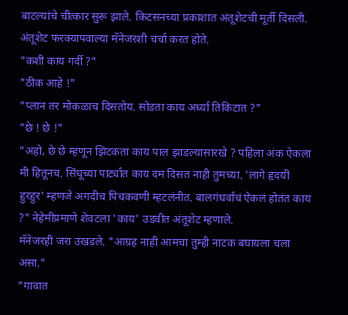बाटल्यांचे चीत्कार सुरू झाले. किटसनच्या प्रकाशात अंतूशेटची मूर्ती दिसली. अंतूशेट फरक्यापवाल्या मॅनेजरशी चर्चा करत होते.
"कशी काय गर्दी ?"
"ठीक आहे !"
"प्लान तर मोकळाच दिसतोय. सोडता काय अर्ध्या तिकिटात ?"
"छे ! छे !"
"अहो, छे छे म्हणून झिटकता काय पाल झाडल्यासारखे ? पहिला अंक ऐकला मी हितूनच. सिंधूच्या पार्ट्यात काय दम दिसत नाही तुमच्या. 'लागे हृदयीं हुरहुर' म्हणजे अगदीच पिचकवणी म्हटलंनीत. बालगंधर्वाचं ऐकलं होतंत काय ?" नेहेमीप्रमाणे शेवटला 'काय' उडवीत अंतूशेट म्हणाले.
मॅनेजरही जरा उखडले. "आग्रह नाही आमचा तुम्ही नाटक बघायला चला असा."
"गावात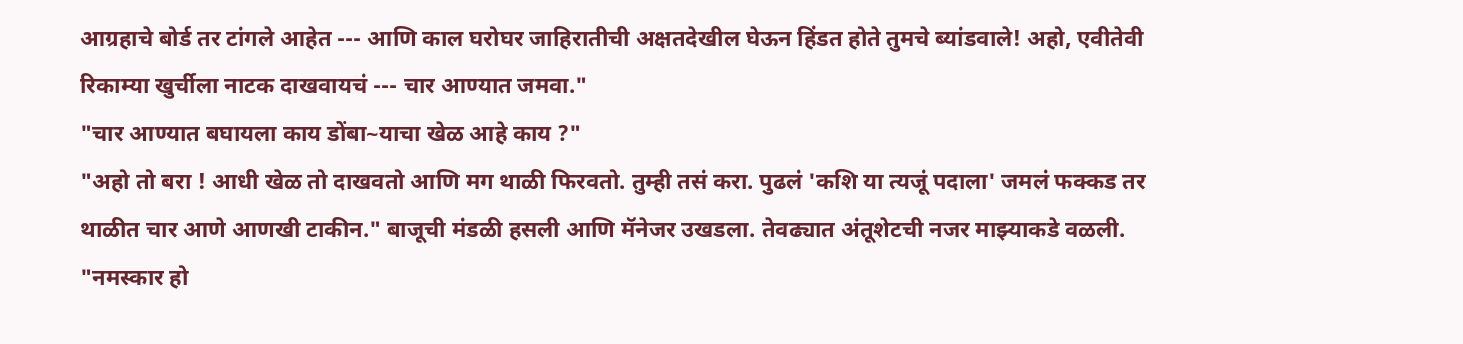आग्रहाचे बोर्ड तर टांगले आहेत --- आणि काल घरोघर जाहिरातीची अक्षतदेखील घेऊन हिंडत होते तुमचे ब्यांडवाले! अहो, एवीतेवी रिकाम्या खुर्चीला नाटक दाखवायचं --- चार आण्यात जमवा."
"चार आण्यात बघायला काय डोंबा~याचा खेळ आहे काय ?"
"अहो तो बरा ! आधी खेळ तो दाखवतो आणि मग थाळी फिरवतो. तुम्ही तसं करा. पुढलं 'कशि या त्यजूं पदाला' जमलं फक्कड तर थाळीत चार आणे आणखी टाकीन." बाजूची मंडळी हसली आणि मॅनेजर उखडला. तेवढ्यात अंतूशेटची नजर माझ्याकडे वळली. "नमस्कार हो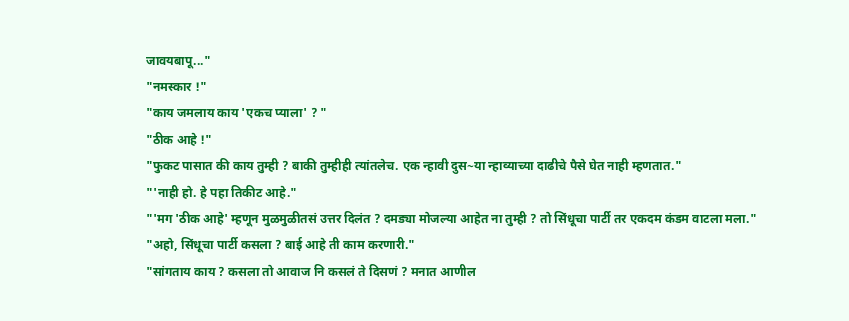जावयबापू..."
"नमस्कार !"
"काय जमलाय काय 'एकच प्याला' ? "
"ठीक आहे !"
"फुकट पासात की काय तुम्ही ? बाकी तुम्हीही त्यांतलेच. एक न्हावी दुस~या न्हाव्याच्या दाढीचे पैसे घेत नाही म्हणतात."
"'नाही हो. हे पहा तिकीट आहे."
"'मग 'ठीक आहे' म्हणून मुळमुळीतसं उत्तर दिलंत ? दमड्या मोजल्या आहेत ना तुम्ही ? तो सिंधूचा पार्टी तर एकदम कंडम वाटला मला."
"अहो, सिंधूचा पार्टी कसला ? बाई आहे ती काम करणारी."
"सांगताय काय ? कसला तो आवाज नि कसलं ते दिसणं ? मनात आणील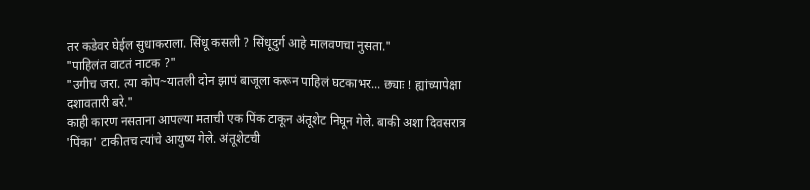तर कडेवर घेईल सुधाकराला. सिंधू कसली ? सिंधूदुर्ग आहे मालवणचा नुसता."
"पाहिलंत वाटतं नाटक ?"
"उगीच जरा. त्या कोप~यातली दोन झापं बाजूला करून पाहिलं घटकाभर... छ्याः ! ह्यांच्यापेक्षा दशावतारी बरे."
काही कारण नसताना आपल्या मताची एक पिंक टाकून अंतूशेट निघून गेले. बाकी अशा दिवसरात्र 'पिंका' टाकीतच त्यांचे आयुष्य गेले. अंतूशेटची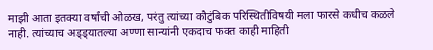माझी आता इतक्या वर्षांची ओळख, परंतु त्यांच्या कौटुंबिक परिस्थितीविषयी मला फारसे कधीच कळले नाही. त्यांच्याच अड्ड्यातल्या अण्णा सान्यांनी एकदाच फक्त काही माहिती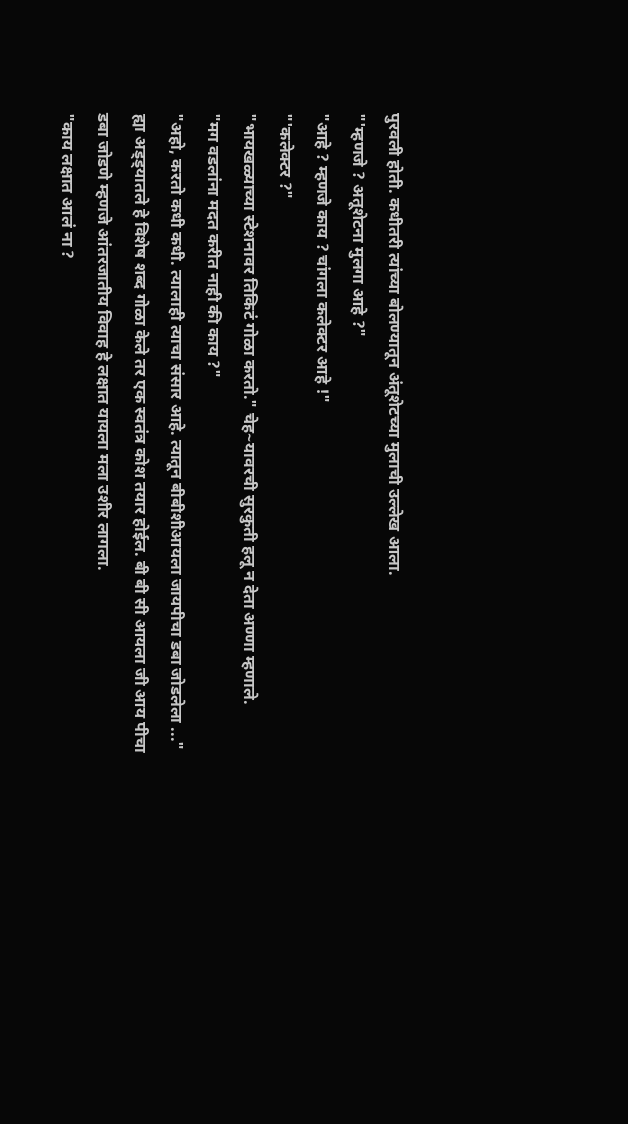पुरवली होती. कधीतरी त्यांच्या बोलण्यातून अंतूशेटच्या मुलाची उल्लेख आला.
"'म्हणजे ? अतूशेटना मुलगा आहे ?"
"आहे ? म्हणजे काय ? चांगला कलेक्टर आहे !"
"'कलेक्टर ?"
"भायखळ्याच्या स्टेशनावर तिकिटं गोळा करतो." चेह~यावरची सुरकुती हलू न देता अण्णा म्हणाले.
"मग वडलांना मदत करीत नाही की काय ?"
"अहो, करतो कधी कधी. त्यालाही त्याचा संसार आहे. त्यातून बीबीशीआयला जायपीचा डबा जोडलेला ..."
ह्या अड्ड्यातले हे विशेष शब्द गोळा केले तर एक स्वतंत्र कोश तयार होईल. बी बी सी आयला जी आय पीचा डबा जोडणे म्हणजे आंतरजातीय विवाह हे लक्षात यायला मला उशीर लागला.
"काय लक्षात आलं ना ?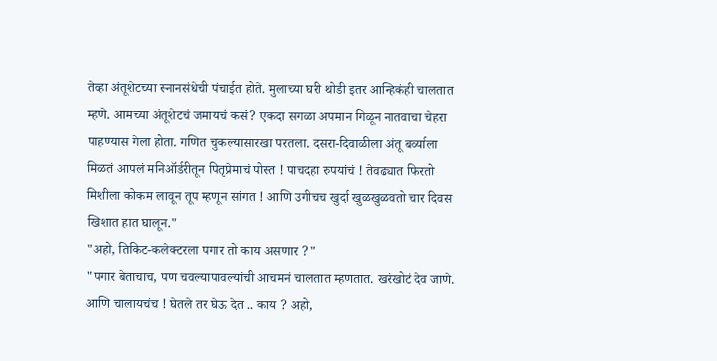तेव्हा अंतूशेटच्या स्नानसंधेची पंचाईत होते. मुलाच्या घरी थोडी इतर आन्हिकंही चालतात म्हणे. आमच्या अंतूशेटचं जमायचं कसं? एकदा सगळा अपमान गिळून नातवाचा चेहरा पाहण्यास गेला होता. गणित चुकल्यासारखा परतला. दसरा-दिवाळीला अंतू बर्व्याला मिळतं आपलं मनिऑर्डरीतून पितृप्रेमाचं पोस्त ! पाचदहा रुपयांचं ! तेवढ्यात फिरतो मिशीला कोकम लावून तूप म्हणून सांगत ! आणि उगीचच खुर्दा खुळखुळवतो चार दिवस खिशात हात घालून."
"अहो, तिकिट-कलेक्टरला पगार तो काय असणार ?"
"पगार बेताचाच, पण चवल्यापावल्यांची आचमनं चालतात म्हणतात. खरंखोटं देव जाणे. आणि चालायचंच ! घेतले तर घेऊ देत .. काय ? अहो,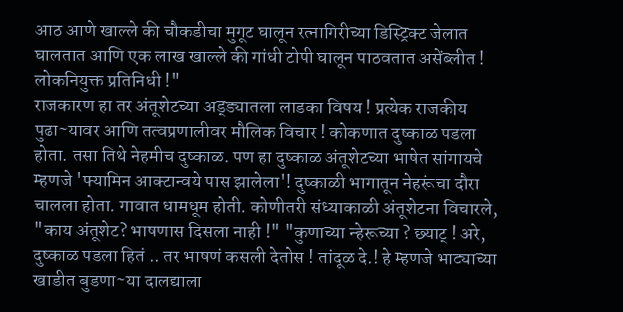आठ आणे खाल्ले की चौकडीचा मुगूट घालून रत्नागिरीच्या डिस्ट्रिक्ट जेलात घालतात आणि एक लाख खाल्ले की गांधी टोपी घालून पाठवतात असेंब्लीत ! लोकनियुक्त प्रतिनिधी !"
राजकारण हा तर अंतूशेटच्या अड्ड्यातला लाडका विषय ! प्रत्येक राजकीय पुढा~यावर आणि तत्वप्रणालीवर मौलिक विचार ! कोकणात दुष्काळ पडला होता. तसा तिथे नेहमीच दुष्काळ. पण हा दुष्काळ अंतूशेटच्या भाषेत सांगायचे म्हणजे 'फ्यामिन आक्टान्वये पास झालेला'! दुष्काळी भागातून नेहरूंचा दौरा चालला होता. गावात धामधूम होती. कोणीतरी संध्याकाळी अंतूशेटना विचारले, "काय अंतूशेट? भाषणास दिसला नाही !" "कुणाच्या न्हेरूच्या ? छ्याट् ! अरे, दुष्काळ पडला हितं .. तर भाषणं कसली देतोस ! तांदूळ दे.! हे म्हणजे भाट्याच्या खाडीत बुडणा~या दालद्याला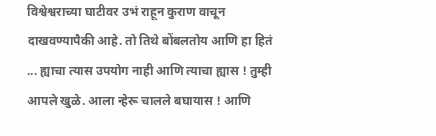विश्वेश्वराच्या घाटीवर उभं राहून कुराण वाचून दाखवण्यापैकी आहे. तो तिथे बोंबलतोय आणि हा हितं ... ह्याचा त्यास उपयोग नाही आणि त्याचा ह्यास ! तुम्ही आपले खुळे. आला न्हेरू चालले बघायास ! आणि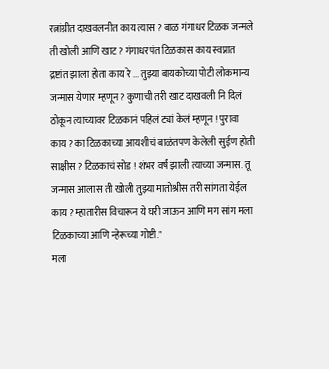रत्नांग्रीत दाखवलनीत काय त्यास ? बाळ गंगाधर टिळक जन्मले ती खोली आणि खाट ? गंगाधरपंत टिळकास काय स्वप्नात द्रष्टांत झाला होता काय रे ... तुझ्या बायकोच्या पोटी लोकमान्य जन्मास येणार म्हणून ? कुणाची तरी खाट दाखवली नि दिलं ठोकून त्याच्यावर टिळकानं पहिलं ट्यां केलं म्हणून ! पुरावा काय ? का टिळकाच्या आयशीचं बाळंतपण केलेली सुईण होती साक्षीस ? टिळकाचं सोड ! शंभर वर्षं झाली त्याच्या जन्मास. तू जन्मास आलास ती खोली तुझ्या मातोश्रीस तरी सांगता येईल काय ? म्हातारीस विचारून ये घरी जाऊन आणि मग सांग मला टिळकाच्या आणि न्हेरूच्या गोष्टी."
मला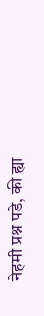नेहमी प्रश्न पडे, की ह्या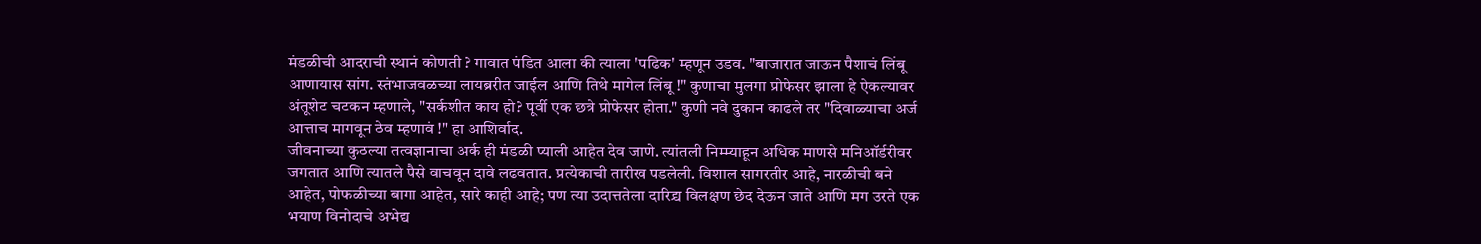मंडळीची आदराची स्थानं कोणती ? गावात पंडित आला की त्याला 'पढिक' म्हणून उडव. "बाजारात जाऊन पैशाचं लिंबू आणायास सांग. स्तंभाजवळच्या लायब्ररीत जाईल आणि तिथे मागेल लिंबू !" कुणाचा मुलगा प्रोफेसर झाला हे ऐकल्यावर अंतूशेट चटकन म्हणाले, "सर्कशीत काय हो? पूर्वी एक छत्रे प्रोफेसर होता." कुणी नवे दुकान काढले तर "दिवाळ्याचा अर्ज आत्ताच मागवून ठेव म्हणावं !" हा आशिर्वाद.
जीवनाच्या कुठल्या तत्वज्ञानाचा अर्क ही मंडळी प्याली आहेत देव जाणे. त्यांतली निम्म्याहून अधिक माणसे मनिऑर्डरीवर जगतात आणि त्यातले पैसे वाचवून दावे लढवतात. प्रत्येकाची तारीख पडलेली. विशाल सागरतीर आहे, नारळीची बने आहेत, पोफळीच्या बागा आहेत, सारे काही आहे; पण त्या उदात्ततेला दारिद्र्य विलक्षण छेद देऊन जाते आणि मग उरते एक भयाण विनोदाचे अभेद्य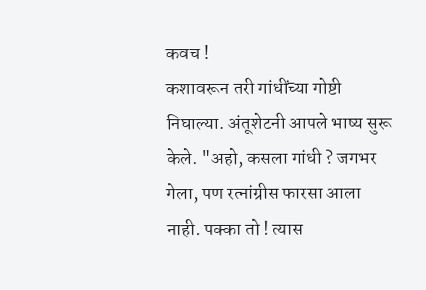कवच !
कशावरून तरी गांधींच्या गोष्टी निघाल्या. अंतूशेटनी आपले भाष्य सुरू केले. "अहो, कसला गांधी ? जगभर गेला, पण रत्नांग्रीस फारसा आला नाही. पक्का तो ! त्यास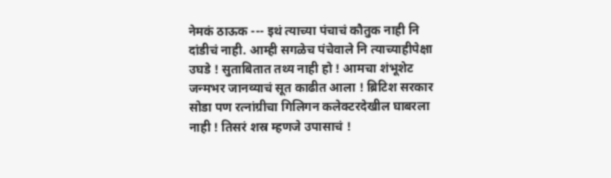नेमकं ठाऊक --- इथं त्याच्या पंचाचं कौतुक नाही नि दांडीचं नाही. आम्ही सगळेच पंचेवाले नि त्याच्याहीपेक्षा उघडे ! सुताबितात तथ्य नाही हो ! आमचा शंभूशेट जन्मभर जानव्याचं सूत काढीत आला ! ब्रिटिश सरकार सोडा पण रत्नांग्रीचा गिलिगन कलेक्टरदेखील घाबरला नाही ! तिसरं शस्र म्हणजे उपासाचं !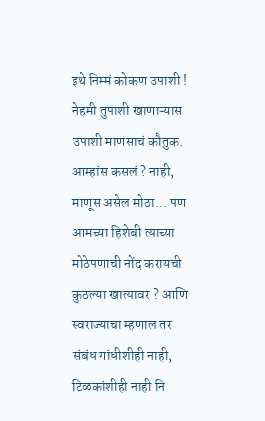इथे निम्मं कोकण उपाशी ! नेहमी तुपाशी खाणाऱ्यास उपाशी माणसाचं कौतुक. आम्हांस कसलं ? नाही, माणूस असेल मोठा... पण आमच्या हिशेबी त्याच्या मोठेपणाची नोंद करायची कुठल्या खात्यावर ? आणि स्वराज्याचा म्हणाल तर संबंध गांधीशीही नाही, टिळकांशीही नाही नि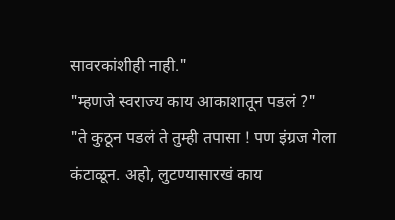सावरकांशीही नाही."
"म्हणजे स्वराज्य काय आकाशातून पडलं ?"
"ते कुठून पडलं ते तुम्ही तपासा ! पण इंग्रज गेला कंटाळून. अहो, लुटण्यासारखं काय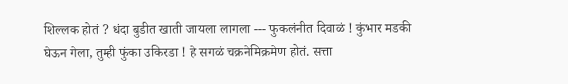शिल्लक होतं ? धंदा बुडीत खाती जायला लागला --- फुकलंनीत दिवाळं ! कुंभार मडकी घेऊन गेला, तुम्ही फुंका उकिरडा ! हे सगळं चक्रनेमिक्रमेण होतं. सत्ता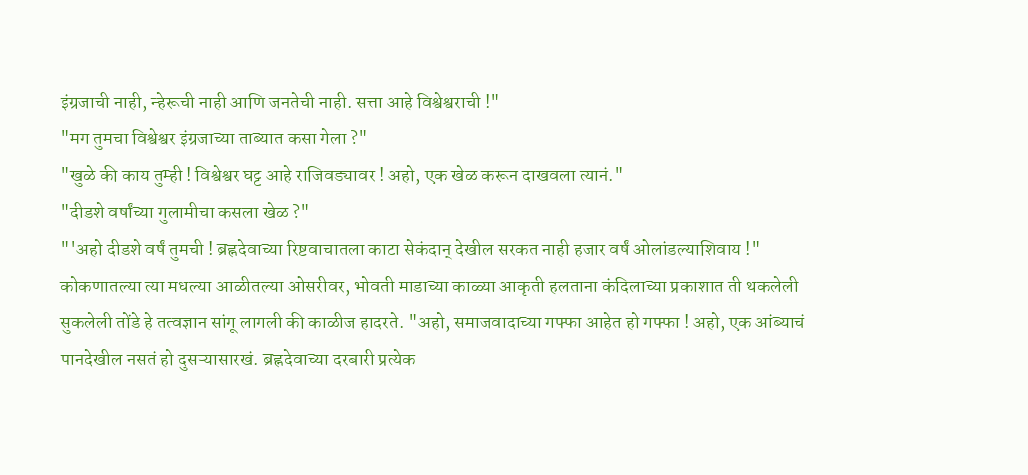इंग्रजाची नाही, न्हेरूची नाही आणि जनतेची नाही. सत्ता आहे विश्वेश्वराची !"
"मग तुमचा विश्वेश्वर इंग्रजाच्या ताब्यात कसा गेला ?"
"खुळे की काय तुम्ही ! विश्वेश्वर घट्ट आहे राजिवड्यावर ! अहो, एक खेळ करून दाखवला त्यानं."
"दीडशे वर्षांच्या गुलामीचा कसला खेळ ?"
"'अहो दीडशे वर्षं तुमची ! ब्रह्नदेवाच्या रिष्टवाचातला काटा सेकंदान् देखील सरकत नाही हजार वर्षं ओलांडल्याशिवाय !"
कोकणातल्या त्या मधल्या आळीतल्या ओसरीवर, भोवती माडाच्या काळ्या आकृती हलताना कंदिलाच्या प्रकाशात ती थकलेली सुकलेली तोंडे हे तत्वज्ञान सांगू लागली की काळीज हादरते. "अहो, समाजवादाच्या गफ्फा आहेत हो गफ्फा ! अहो, एक आंब्याचं पानदेखील नसतं हो दुसऱ्यासारखं. ब्रह्नदेवाच्या दरबारी प्रत्येक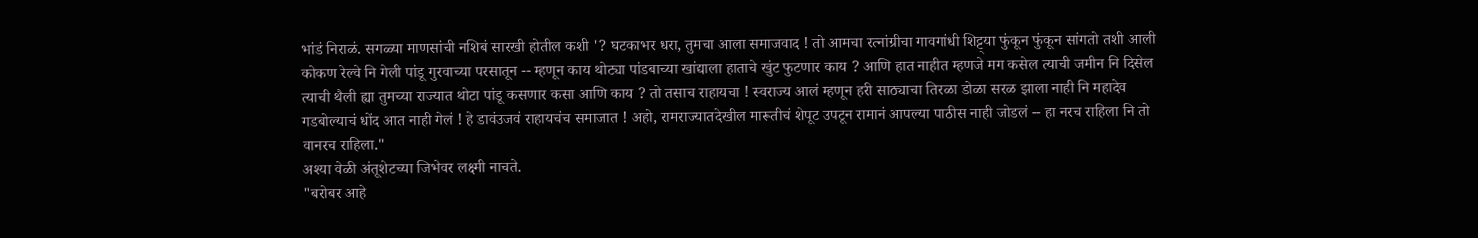भांडं निराळं. सगळ्या माणसांची नशिबं सारखी होतील कशी '? घटकाभर धरा, तुमचा आला समाजवाद ! तो आमचा रत्नांग्रीचा गावगांधी शिट्ट्या फुंकून फुंकून सांगतो तशी आली कोकण रेल्वे नि गेली पांडू गुरवाच्या परसातून -- म्हणून काय थोट्या पांडबाच्या खांद्याला हाताचे खुंट फुटणार काय ? आणि हात नाहीत म्हणजे मग कसेल त्याची जमीन नि दिसेल त्याची थैली ह्या तुमच्या राज्यात थोटा पांडू कसणार कसा आणि काय ? तो तसाच राहायचा ! स्वराज्य आलं म्हणून हरी साठ्याचा तिरळा डोळा सरळ झाला नाही नि महादेव गडबोल्याचं धोंद आत नाही गेलं ! हे डावंउजवं राहायचंच समाजात ! अहो, रामराज्यातदेखील मारूतीचं शेपूट उपटून रामानं आपल्या पाठीस नाही जोडलं -- हा नरच राहिला नि तो वानरच राहिला."
अश्या वेळी अंतूशेटच्या जिभेवर लक्ष्मी नाचते.
"बरोबर आहे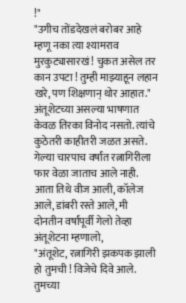!"
"उगीच तोंडदेखलं बरोबर आहे म्हणू नका त्या श्यामराव मुरकुट्यासारखं ! चुकत असेल तर कान उपटा ! तुम्ही माझ्याहून लहान खरे, पण शिक्षणान् थोर आहात."
अंतूशेटच्या असल्या भाषणात केवळ तिरका विनोद नसतो. त्यांचे कुठेतरी काहीतरी जळत असते. गेल्या चारपाच वर्षांत रत्नागिरीला फार वेळा जाताच आले नाही. आता तिथे वीज आली, कॉलेज आले, डांबरी रस्ते आले, मी दोनतीन वर्षांपूर्वी गेलो तेव्हा अंतूशेटना म्हणालो,
"अंतूशेट, रत्नागिरी झकपक झाली हो तुमची ! विजेचे दिवे आले. तुमच्या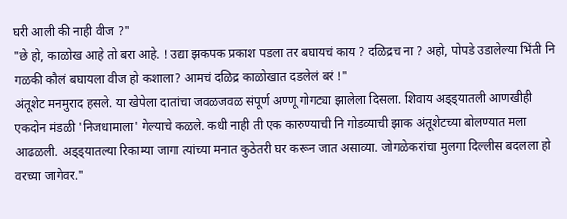घरी आली की नाही वीज ?"
"छे हो, काळोख आहे तो बरा आहे. ! उद्या झकपक प्रकाश पडला तर बघायचं काय ? दळिद्रच ना ? अहो, पोपडे उडालेल्या भिंती नि गळकी कौलं बघायला वीज हो कशाला? आमचं दळिद्र काळोखात दडलेलं बरं !"
अंतूशेट मनमुराद हसले. या खेपेला दातांचा जवळजवळ संपूर्ण अण्णू गोगट्या झालेला दिसला. शिवाय अड्ड्यातली आणखीही एकदोन मंडळी 'निजधामाला' गेल्याचे कळले. कधी नाही ती एक कारुण्याची नि गोडव्याची झाक अंतूशेटच्या बोलण्यात मला आढळली. अड्ड्यातल्या रिकाम्या जागा त्यांच्या मनात कुठेतरी घर करून जात असाव्या. जोगळेकरांचा मुलगा दिल्लीस बदलला हो वरच्या जागेवर."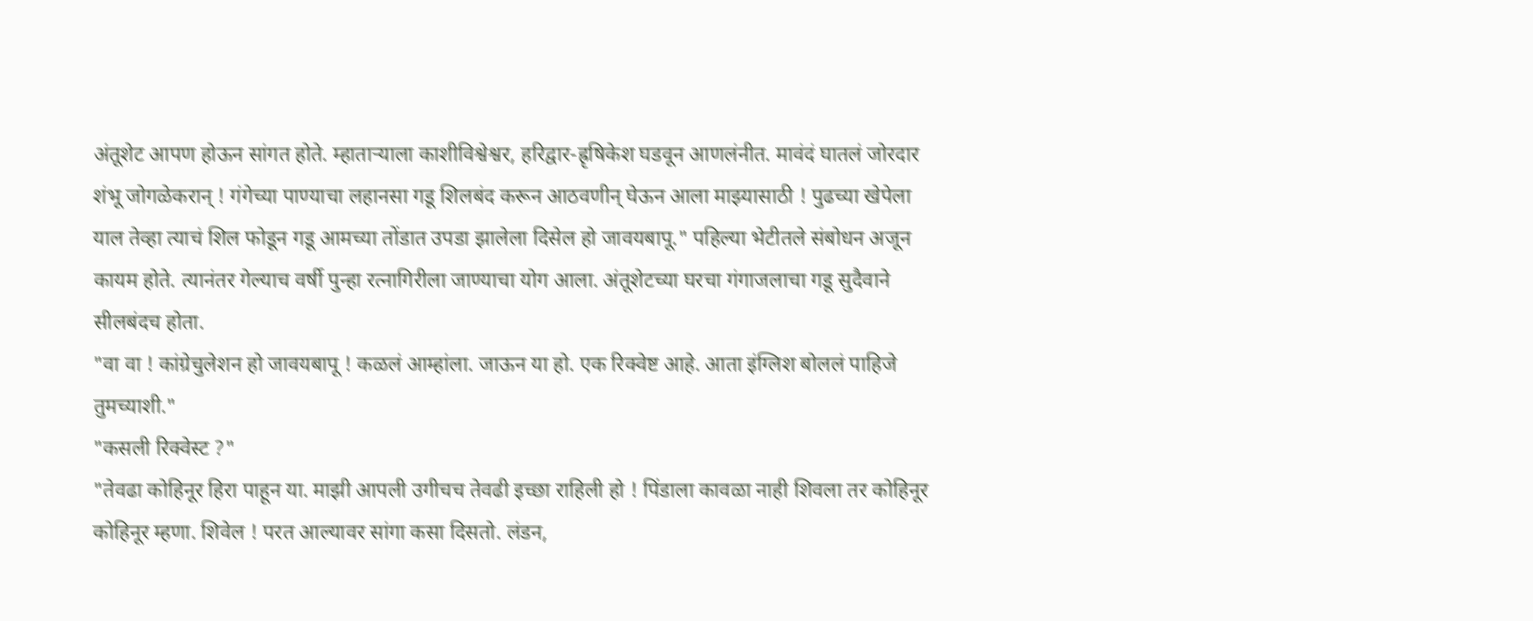अंतूशेट आपण होऊन सांगत होते. म्हाताऱ्याला काशीविश्वेश्वर, हरिद्वार-ह्रृषिकेश घडवून आणलंनीत. मावंदं घातलं जोरदार शंभू जोगळेकरान् ! गंगेच्या पाण्याचा लहानसा गडू शिलबंद करून आठवणीन् घेऊन आला माझ्यासाठी ! पुढच्या खेपेला याल तेव्हा त्याचं शिल फोडून गडू आमच्या तोंडात उपडा झालेला दिसेल हो जावयबापू." पहिल्या भेटीतले संबोधन अजून कायम होते. त्यानंतर गेल्याच वर्षी पुन्हा रत्नागिरीला जाण्याचा योग आला. अंतूशेटच्या घरचा गंगाजलाचा गडू सुदैवाने सीलबंदच होता.
"वा वा ! कांग्रेचुलेशन हो जावयबापू ! कळलं आम्हांला. जाऊन या हो. एक रिक्वेष्ट आहे. आता इंग्लिश बोललं पाहिजे तुमच्याशी."
"कसली रिक्वेस्ट ?"
"तेवढा कोहिनूर हिरा पाहून या. माझी आपली उगीचच तेवढी इच्छा राहिली हो ! पिंडाला कावळा नाही शिवला तर कोहिनूर कोहिनूर म्हणा. शिवेल ! परत आल्यावर सांगा कसा दिसतो. लंडन,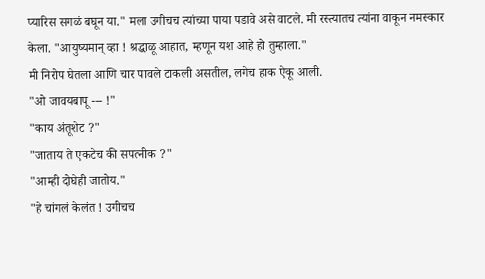प्यारिस सगळं बघून या." मला उगीचच त्यांच्या पाया पडावे असे वाटले. मी रस्त्यातच त्यांना वाकून नमस्कार केला. "आयुष्यमान् व्हा ! श्रद्धाळू आहात, म्हणून यश आहे हो तुम्हाला."
मी निरोप घेतला आणि चार पावले टाकली असतील, लगेच हाक ऐकू आली.
"ओ जावयबापू --- !"
"काय अंतूशेट ?"
"जाताय ते एकटेच की सपत्नीक ?"
"आम्ही दोघेही जातोय."
"हे चांगलं केलंत ! उगीचच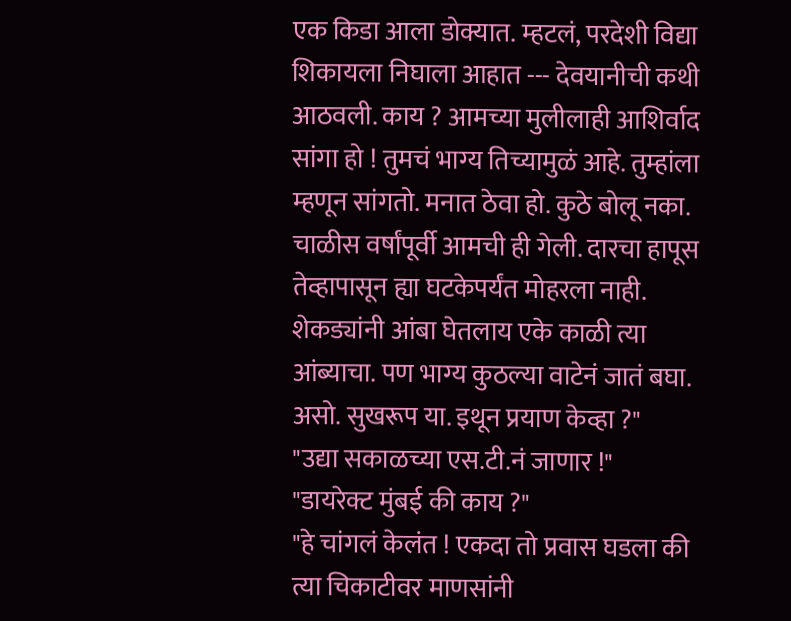एक किडा आला डोक्यात. म्हटलं, परदेशी विद्या शिकायला निघाला आहात --- देवयानीची कथी आठवली. काय ? आमच्या मुलीलाही आशिर्वाद सांगा हो ! तुमचं भाग्य तिच्यामुळं आहे. तुम्हांला म्हणून सांगतो. मनात ठेवा हो. कुठे बोलू नका. चाळीस वर्षांपूर्वी आमची ही गेली. दारचा हापूस तेव्हापासून ह्या घटकेपर्यंत मोहरला नाही. शेकड्यांनी आंबा घेतलाय एके काळी त्या आंब्याचा. पण भाग्य कुठल्या वाटेनं जातं बघा. असो. सुखरूप या. इथून प्रयाण केव्हा ?"
"उद्या सकाळच्या एस.टी.नं जाणार !"
"डायरेक्ट मुंबई की काय ?"
"हे चांगलं केलंत ! एकदा तो प्रवास घडला की त्या चिकाटीवर माणसांनी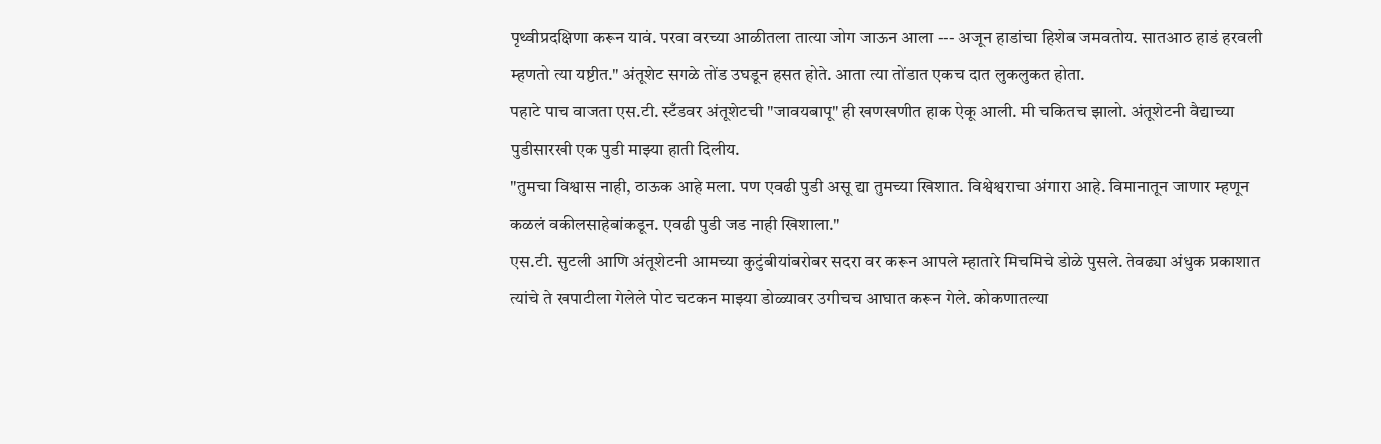पृथ्वीप्रदक्षिणा करून यावं. परवा वरच्या आळीतला तात्या जोग जाऊन आला --- अजून हाडांचा हिशेब जमवतोय. सातआठ हाडं हरवली म्हणतो त्या यष्टीत." अंतूशेट सगळे तोंड उघडून हसत होते. आता त्या तोंडात एकच दात लुकलुकत होता.
पहाटे पाच वाजता एस.टी. स्टँडवर अंतूशेटची "जावयबापू" ही खणखणीत हाक ऐकू आली. मी चकितच झालो. अंतूशेटनी वैद्याच्या पुडीसारखी एक पुडी माझ्या हाती दिलीय.
"तुमचा विश्वास नाही, ठाऊक आहे मला. पण एवढी पुडी असू द्या तुमच्या खिशात. विश्वेश्वराचा अंगारा आहे. विमानातून जाणार म्हणून कळलं वकीलसाहेबांकडून. एवढी पुडी जड नाही खिशाला."
एस.टी. सुटली आणि अंतूशेटनी आमच्या कुटुंबीयांबरोबर सदरा वर करून आपले म्हातारे मिचमिचे डोळे पुसले. तेवढ्या अंधुक प्रकाशात त्यांचे ते खपाटीला गेलेले पोट चटकन माझ्या डोळ्यावर उगीचच आघात करून गेले. कोकणातल्या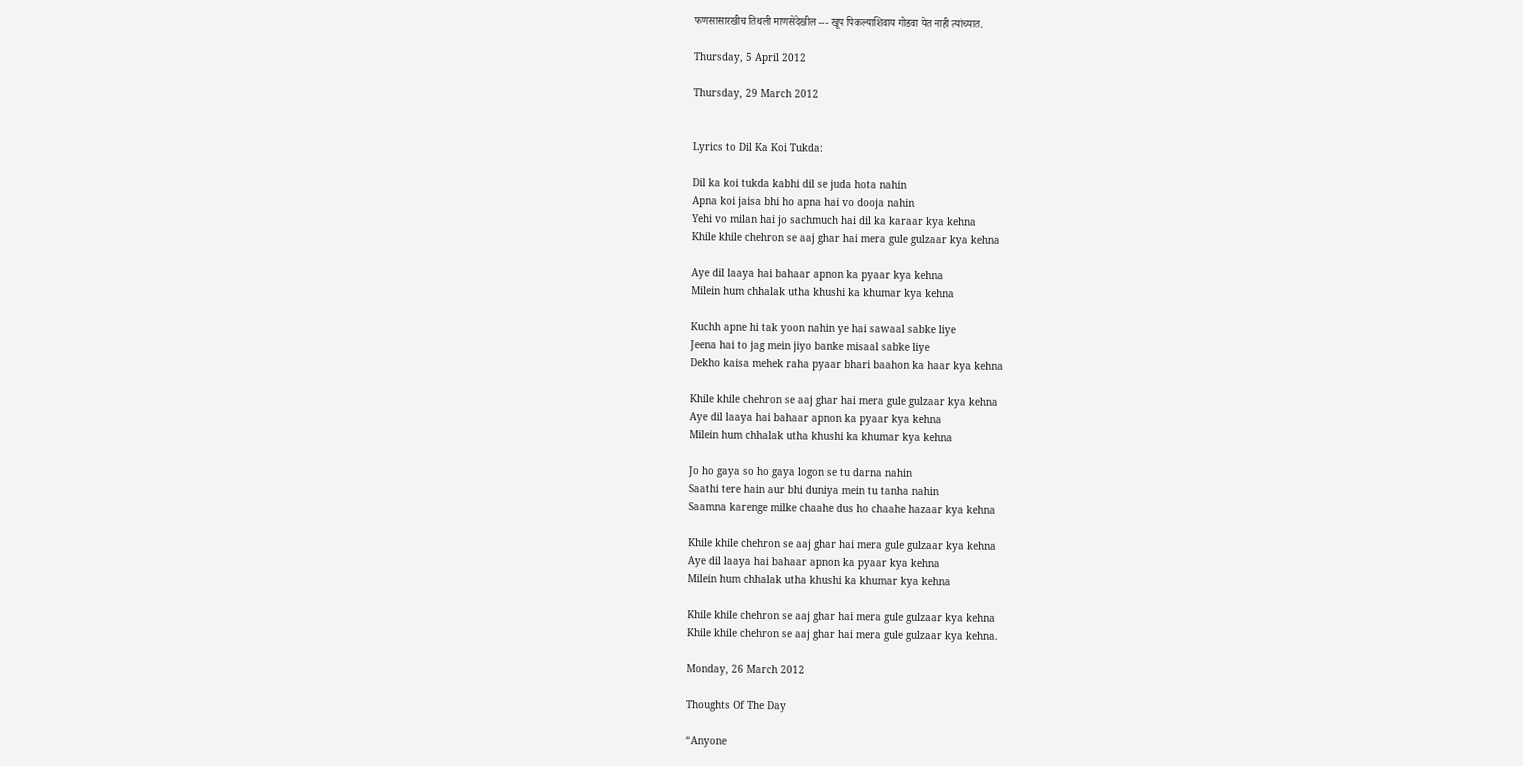फणसासारखीच तिथली माणसेदेखील --- खूप पिकल्याशिवाय गोडवा येत नाही त्यांच्यात.

Thursday, 5 April 2012

Thursday, 29 March 2012


Lyrics to Dil Ka Koi Tukda:

Dil ka koi tukda kabhi dil se juda hota nahin
Apna koi jaisa bhi ho apna hai vo dooja nahin
Yehi vo milan hai jo sachmuch hai dil ka karaar kya kehna
Khile khile chehron se aaj ghar hai mera gule gulzaar kya kehna

Aye dil laaya hai bahaar apnon ka pyaar kya kehna
Milein hum chhalak utha khushi ka khumar kya kehna

Kuchh apne hi tak yoon nahin ye hai sawaal sabke liye
Jeena hai to jag mein jiyo banke misaal sabke liye
Dekho kaisa mehek raha pyaar bhari baahon ka haar kya kehna

Khile khile chehron se aaj ghar hai mera gule gulzaar kya kehna
Aye dil laaya hai bahaar apnon ka pyaar kya kehna
Milein hum chhalak utha khushi ka khumar kya kehna

Jo ho gaya so ho gaya logon se tu darna nahin
Saathi tere hain aur bhi duniya mein tu tanha nahin
Saamna karenge milke chaahe dus ho chaahe hazaar kya kehna

Khile khile chehron se aaj ghar hai mera gule gulzaar kya kehna
Aye dil laaya hai bahaar apnon ka pyaar kya kehna
Milein hum chhalak utha khushi ka khumar kya kehna

Khile khile chehron se aaj ghar hai mera gule gulzaar kya kehna
Khile khile chehron se aaj ghar hai mera gule gulzaar kya kehna.

Monday, 26 March 2012

Thoughts Of The Day

“Anyone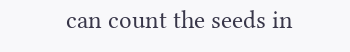can count the seeds in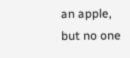an apple,
but no one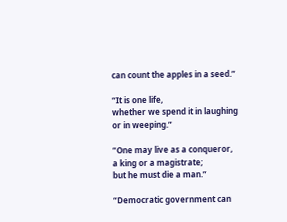can count the apples in a seed.”

“It is one life,
whether we spend it in laughing
or in weeping.”

“One may live as a conqueror,
a king or a magistrate;
but he must die a man.”

“Democratic government can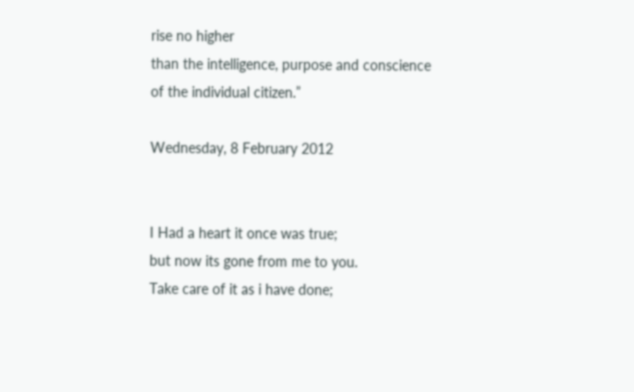rise no higher
than the intelligence, purpose and conscience
of the individual citizen.”

Wednesday, 8 February 2012


I Had a heart it once was true;
but now its gone from me to you.
Take care of it as i have done;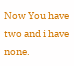Now You have two and i have none.